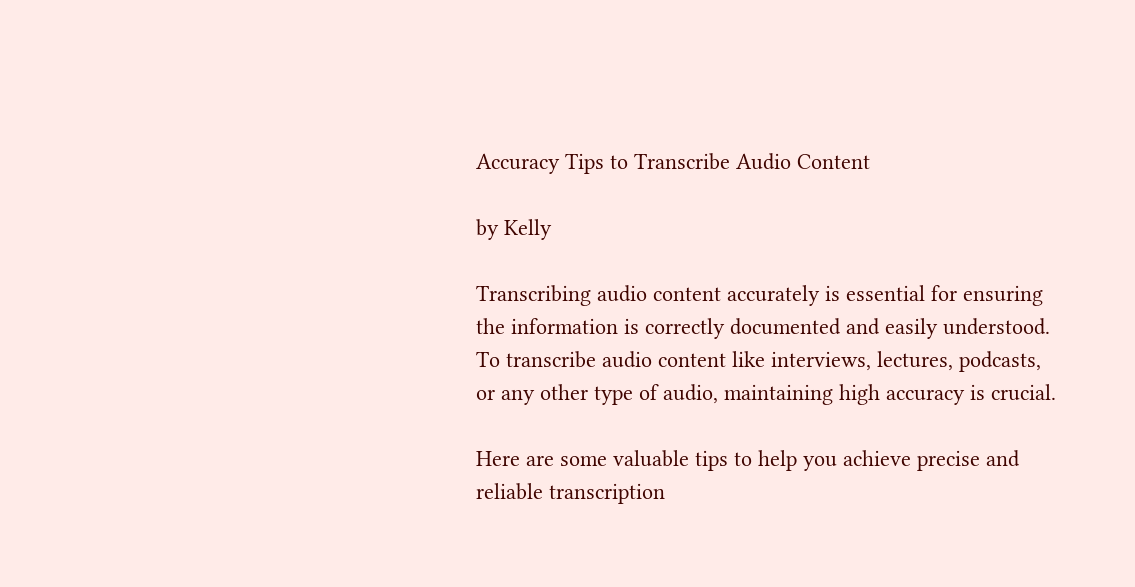Accuracy Tips to Transcribe Audio Content

by Kelly

Transcribing audio content accurately is essential for ensuring the information is correctly documented and easily understood. To transcribe audio content like interviews, lectures, podcasts, or any other type of audio, maintaining high accuracy is crucial.

Here are some valuable tips to help you achieve precise and reliable transcription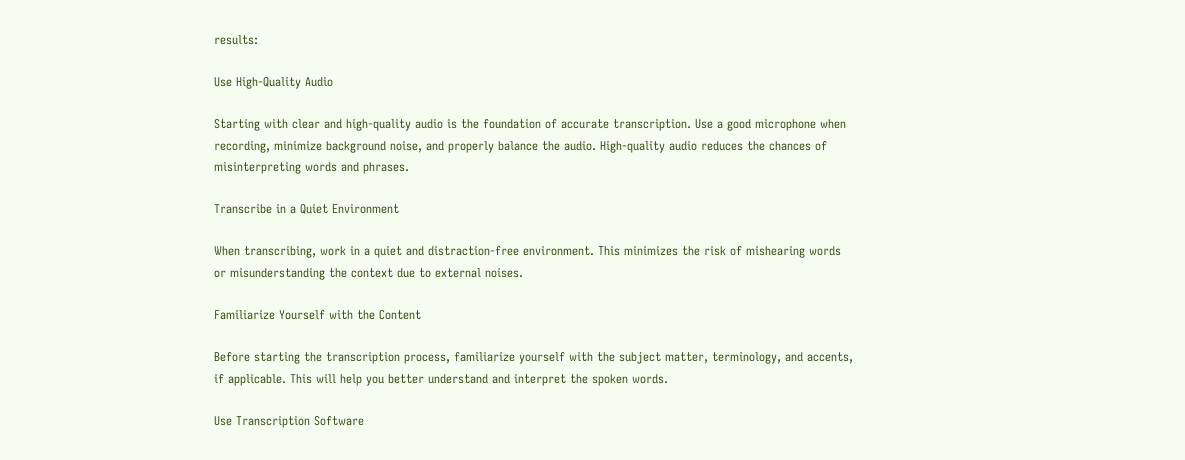results:

Use High-Quality Audio

Starting with clear and high-quality audio is the foundation of accurate transcription. Use a good microphone when recording, minimize background noise, and properly balance the audio. High-quality audio reduces the chances of misinterpreting words and phrases.

Transcribe in a Quiet Environment

When transcribing, work in a quiet and distraction-free environment. This minimizes the risk of mishearing words or misunderstanding the context due to external noises.

Familiarize Yourself with the Content

Before starting the transcription process, familiarize yourself with the subject matter, terminology, and accents, if applicable. This will help you better understand and interpret the spoken words.

Use Transcription Software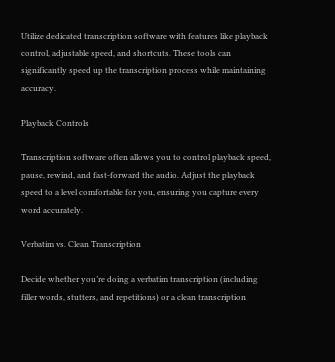Utilize dedicated transcription software with features like playback control, adjustable speed, and shortcuts. These tools can significantly speed up the transcription process while maintaining accuracy.

Playback Controls

Transcription software often allows you to control playback speed, pause, rewind, and fast-forward the audio. Adjust the playback speed to a level comfortable for you, ensuring you capture every word accurately.

Verbatim vs. Clean Transcription

Decide whether you’re doing a verbatim transcription (including filler words, stutters, and repetitions) or a clean transcription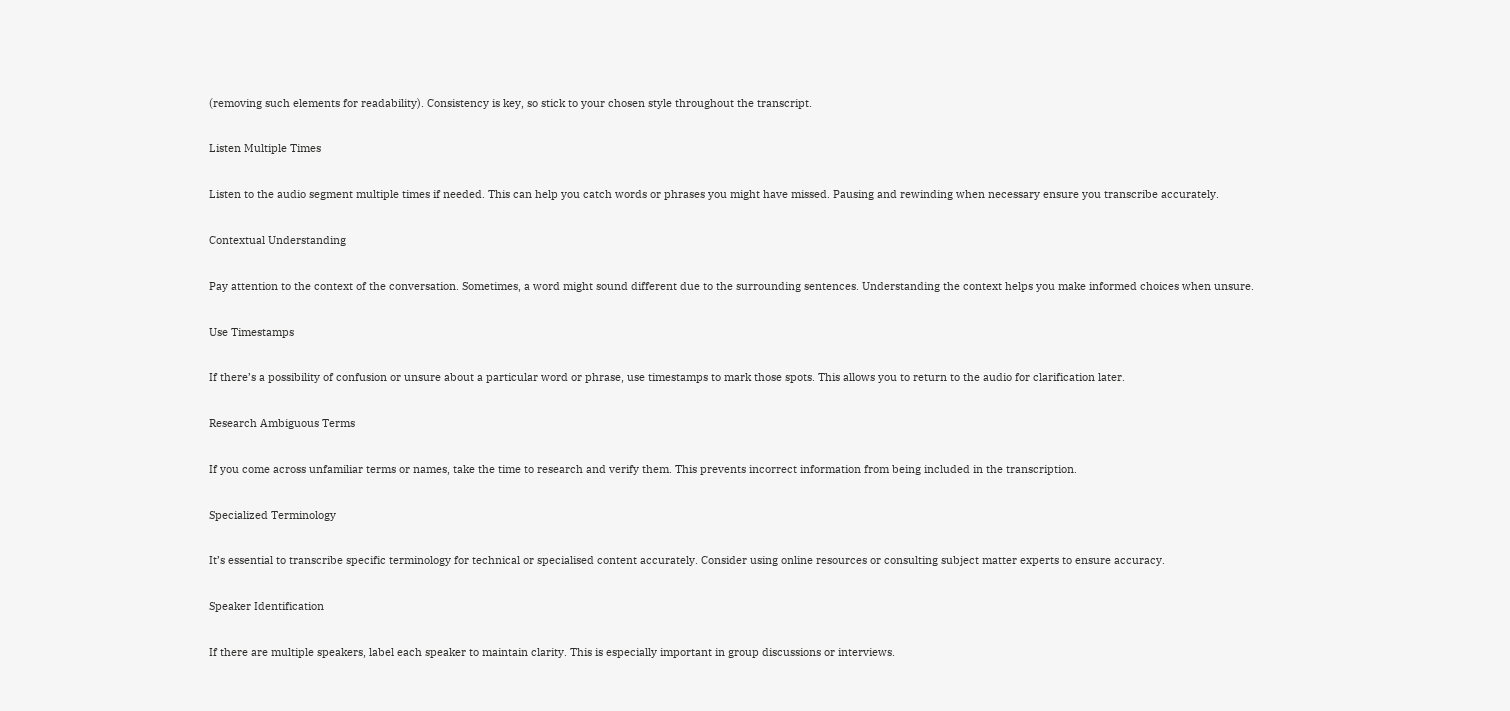(removing such elements for readability). Consistency is key, so stick to your chosen style throughout the transcript.

Listen Multiple Times

Listen to the audio segment multiple times if needed. This can help you catch words or phrases you might have missed. Pausing and rewinding when necessary ensure you transcribe accurately.

Contextual Understanding

Pay attention to the context of the conversation. Sometimes, a word might sound different due to the surrounding sentences. Understanding the context helps you make informed choices when unsure.

Use Timestamps

If there’s a possibility of confusion or unsure about a particular word or phrase, use timestamps to mark those spots. This allows you to return to the audio for clarification later.

Research Ambiguous Terms

If you come across unfamiliar terms or names, take the time to research and verify them. This prevents incorrect information from being included in the transcription.

Specialized Terminology

It’s essential to transcribe specific terminology for technical or specialised content accurately. Consider using online resources or consulting subject matter experts to ensure accuracy.

Speaker Identification

If there are multiple speakers, label each speaker to maintain clarity. This is especially important in group discussions or interviews.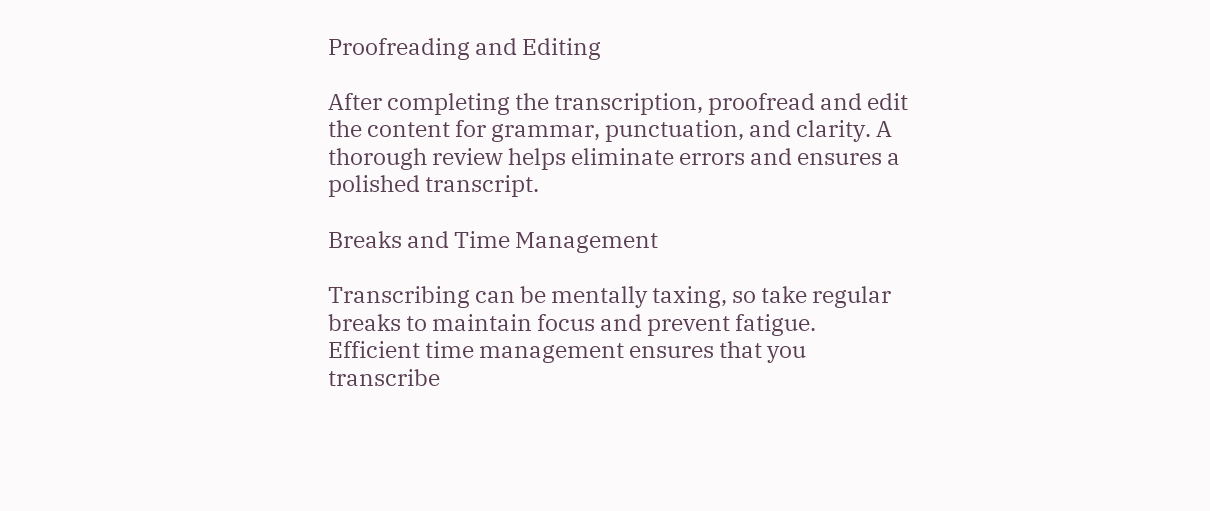Proofreading and Editing

After completing the transcription, proofread and edit the content for grammar, punctuation, and clarity. A thorough review helps eliminate errors and ensures a polished transcript.

Breaks and Time Management

Transcribing can be mentally taxing, so take regular breaks to maintain focus and prevent fatigue. Efficient time management ensures that you transcribe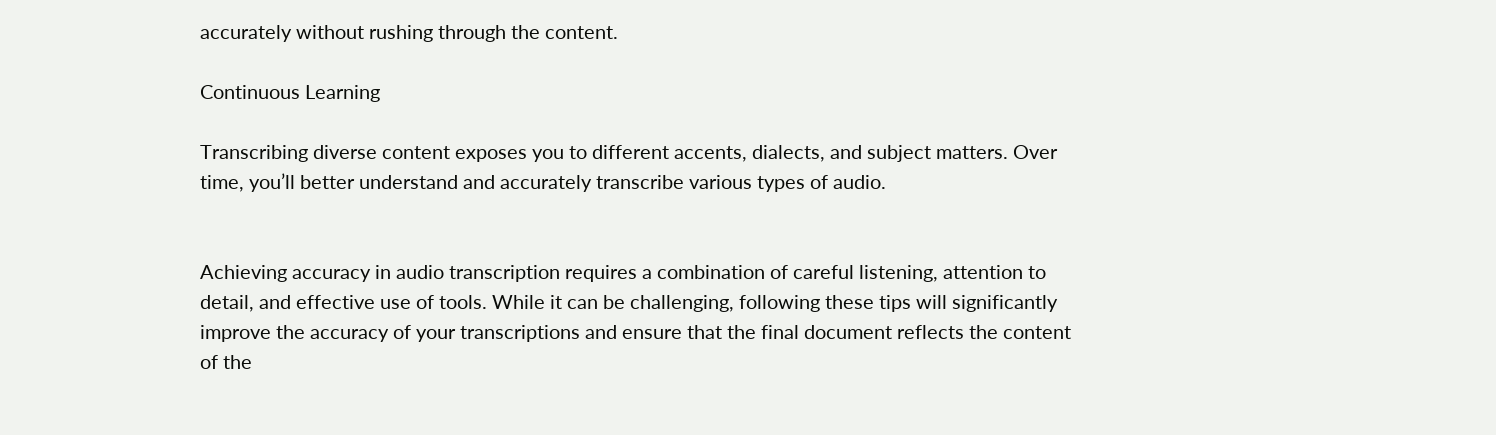accurately without rushing through the content.

Continuous Learning

Transcribing diverse content exposes you to different accents, dialects, and subject matters. Over time, you’ll better understand and accurately transcribe various types of audio.


Achieving accuracy in audio transcription requires a combination of careful listening, attention to detail, and effective use of tools. While it can be challenging, following these tips will significantly improve the accuracy of your transcriptions and ensure that the final document reflects the content of the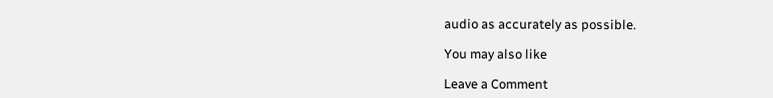audio as accurately as possible.

You may also like

Leave a Comment